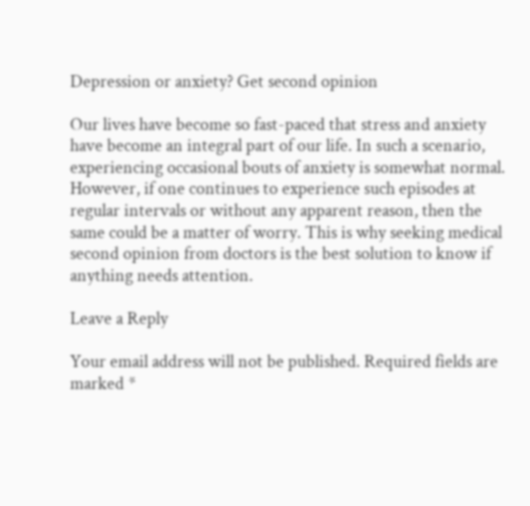Depression or anxiety? Get second opinion

Our lives have become so fast-paced that stress and anxiety have become an integral part of our life. In such a scenario, experiencing occasional bouts of anxiety is somewhat normal. However, if one continues to experience such episodes at regular intervals or without any apparent reason, then the same could be a matter of worry. This is why seeking medical second opinion from doctors is the best solution to know if anything needs attention.

Leave a Reply

Your email address will not be published. Required fields are marked *